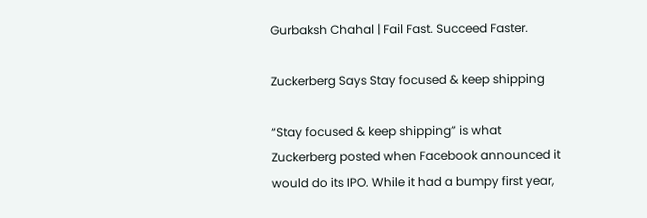Gurbaksh Chahal | Fail Fast. Succeed Faster.

Zuckerberg Says Stay focused & keep shipping

“Stay focused & keep shipping” is what Zuckerberg posted when Facebook announced it would do its IPO. While it had a bumpy first year,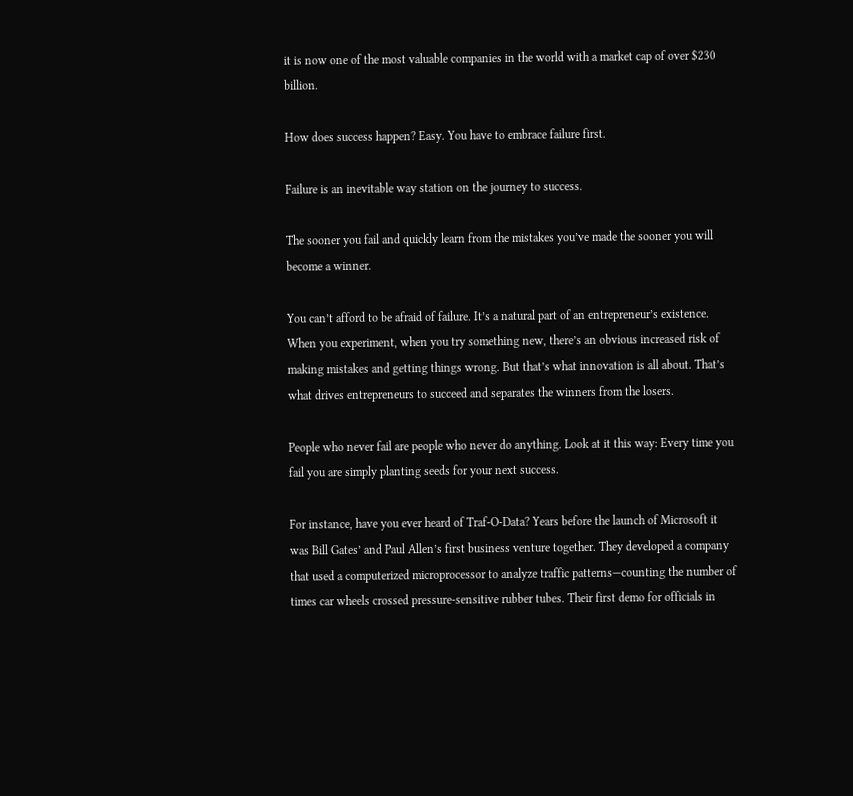it is now one of the most valuable companies in the world with a market cap of over $230 billion.

How does success happen? Easy. You have to embrace failure first.

Failure is an inevitable way station on the journey to success.

The sooner you fail and quickly learn from the mistakes you’ve made the sooner you will become a winner.

You can’t afford to be afraid of failure. It’s a natural part of an entrepreneur’s existence. When you experiment, when you try something new, there’s an obvious increased risk of making mistakes and getting things wrong. But that’s what innovation is all about. That’s what drives entrepreneurs to succeed and separates the winners from the losers.

People who never fail are people who never do anything. Look at it this way: Every time you fail you are simply planting seeds for your next success.

For instance, have you ever heard of Traf-O-Data? Years before the launch of Microsoft it was Bill Gates’ and Paul Allen’s first business venture together. They developed a company that used a computerized microprocessor to analyze traffic patterns—counting the number of times car wheels crossed pressure-sensitive rubber tubes. Their first demo for officials in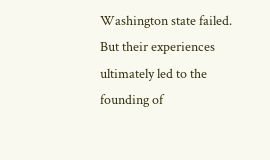Washington state failed. But their experiences ultimately led to the founding of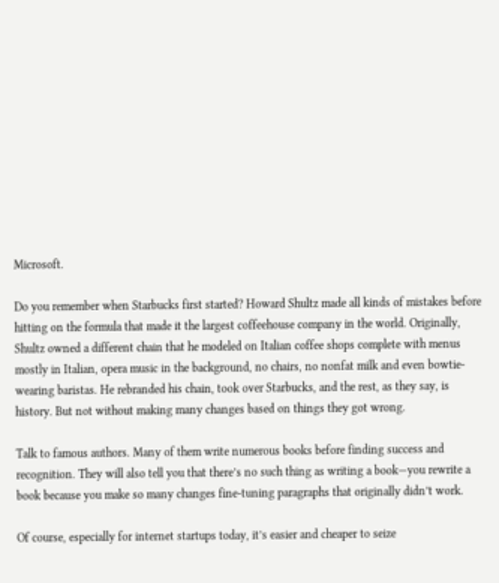Microsoft.

Do you remember when Starbucks first started? Howard Shultz made all kinds of mistakes before hitting on the formula that made it the largest coffeehouse company in the world. Originally, Shultz owned a different chain that he modeled on Italian coffee shops complete with menus mostly in Italian, opera music in the background, no chairs, no nonfat milk and even bowtie-wearing baristas. He rebranded his chain, took over Starbucks, and the rest, as they say, is history. But not without making many changes based on things they got wrong.

Talk to famous authors. Many of them write numerous books before finding success and recognition. They will also tell you that there’s no such thing as writing a book—you rewrite a book because you make so many changes fine-tuning paragraphs that originally didn’t work.

Of course, especially for internet startups today, it’s easier and cheaper to seize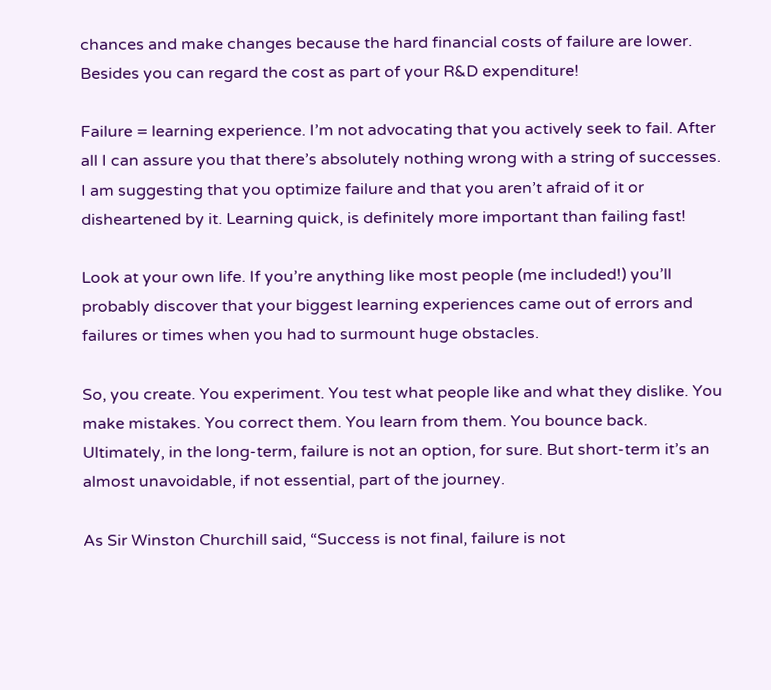chances and make changes because the hard financial costs of failure are lower. Besides you can regard the cost as part of your R&D expenditure!

Failure = learning experience. I’m not advocating that you actively seek to fail. After all I can assure you that there’s absolutely nothing wrong with a string of successes. I am suggesting that you optimize failure and that you aren’t afraid of it or disheartened by it. Learning quick, is definitely more important than failing fast!

Look at your own life. If you’re anything like most people (me included!) you’ll probably discover that your biggest learning experiences came out of errors and failures or times when you had to surmount huge obstacles.

So, you create. You experiment. You test what people like and what they dislike. You make mistakes. You correct them. You learn from them. You bounce back. Ultimately, in the long-term, failure is not an option, for sure. But short-term it’s an almost unavoidable, if not essential, part of the journey.

As Sir Winston Churchill said, “Success is not final, failure is not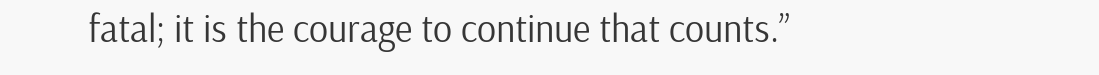fatal; it is the courage to continue that counts.”